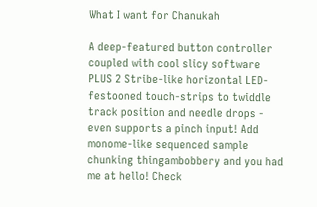What I want for Chanukah

A deep-featured button controller coupled with cool slicy software PLUS 2 Stribe-like horizontal LED-festooned touch-strips to twiddle track position and needle drops - even supports a pinch input! Add monome-like sequenced sample chunking thingambobbery and you had me at hello! Check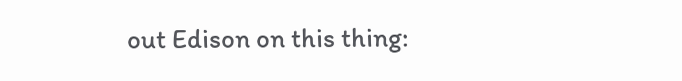out Edison on this thing: